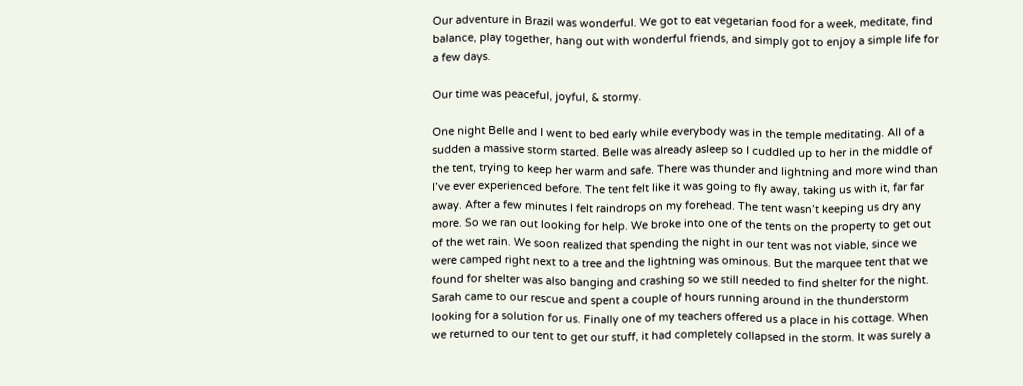Our adventure in Brazil was wonderful. We got to eat vegetarian food for a week, meditate, find balance, play together, hang out with wonderful friends, and simply got to enjoy a simple life for a few days.

Our time was peaceful, joyful, & stormy.

One night Belle and I went to bed early while everybody was in the temple meditating. All of a sudden a massive storm started. Belle was already asleep so I cuddled up to her in the middle of the tent, trying to keep her warm and safe. There was thunder and lightning and more wind than I’ve ever experienced before. The tent felt like it was going to fly away, taking us with it, far far away. After a few minutes I felt raindrops on my forehead. The tent wasn’t keeping us dry any more. So we ran out looking for help. We broke into one of the tents on the property to get out of the wet rain. We soon realized that spending the night in our tent was not viable, since we were camped right next to a tree and the lightning was ominous. But the marquee tent that we found for shelter was also banging and crashing so we still needed to find shelter for the night. Sarah came to our rescue and spent a couple of hours running around in the thunderstorm looking for a solution for us. Finally one of my teachers offered us a place in his cottage. When we returned to our tent to get our stuff, it had completely collapsed in the storm. It was surely a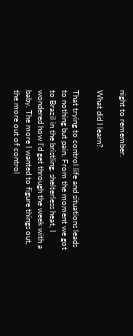night to remember.

What did I learn?

That trying to control life and situations leads to nothing but pain. From the moment we got to Brazil in the bristling, shelterless heat, I wondered how I’d get through the week with a baby. The more I wanted to figure things out, the more out of control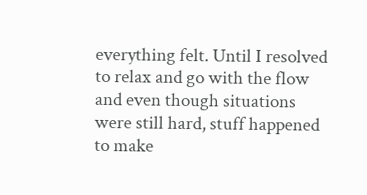everything felt. Until I resolved to relax and go with the flow and even though situations were still hard, stuff happened to make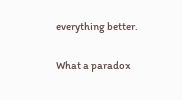everything better.

What a paradox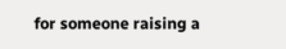for someone raising a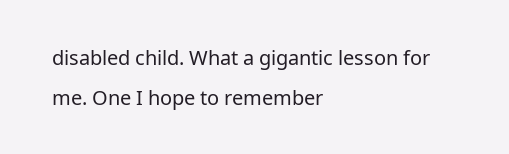disabled child. What a gigantic lesson for me. One I hope to remember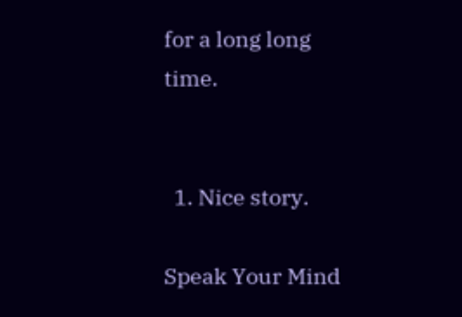for a long long time.


  1. Nice story.

Speak Your Mind